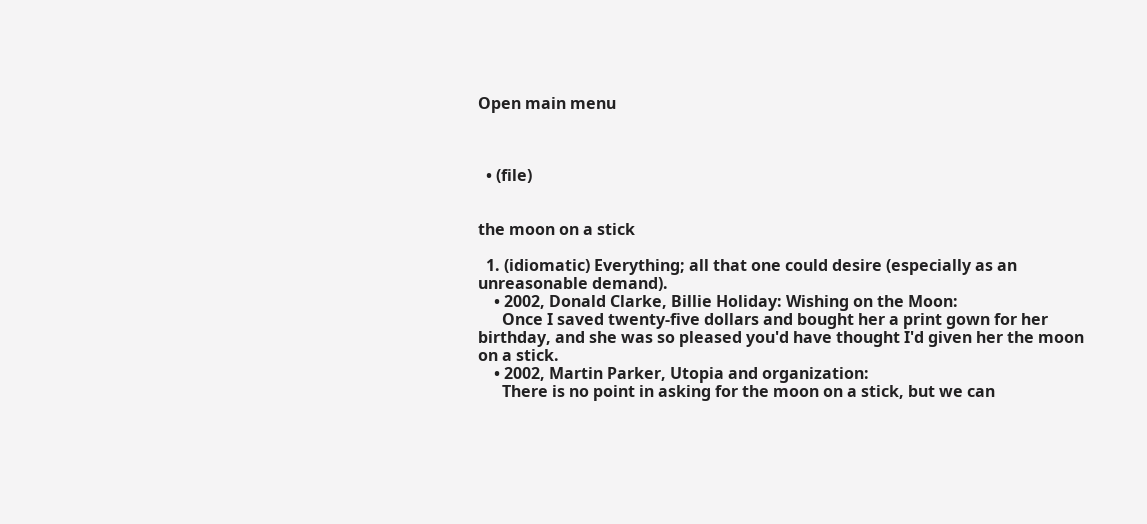Open main menu



  • (file)


the moon on a stick

  1. (idiomatic) Everything; all that one could desire (especially as an unreasonable demand).
    • 2002, Donald Clarke, Billie Holiday: Wishing on the Moon:
      Once I saved twenty-five dollars and bought her a print gown for her birthday, and she was so pleased you'd have thought I'd given her the moon on a stick.
    • 2002, Martin Parker, Utopia and organization:
      There is no point in asking for the moon on a stick, but we can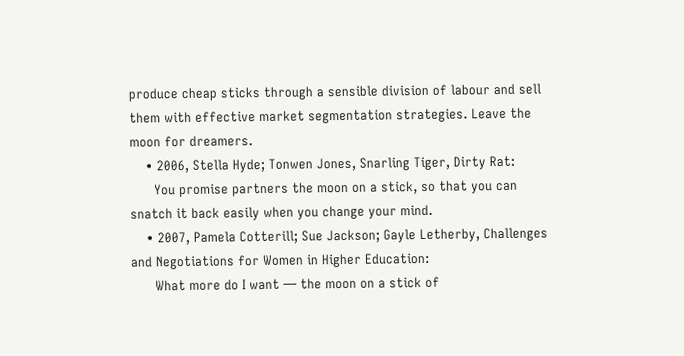produce cheap sticks through a sensible division of labour and sell them with effective market segmentation strategies. Leave the moon for dreamers.
    • 2006, Stella Hyde; Tonwen Jones, Snarling Tiger, Dirty Rat:
      You promise partners the moon on a stick, so that you can snatch it back easily when you change your mind.
    • 2007, Pamela Cotterill; Sue Jackson; Gayle Letherby, Challenges and Negotiations for Women in Higher Education:
      What more do I want — the moon on a stick of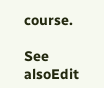course.

See alsoEdit